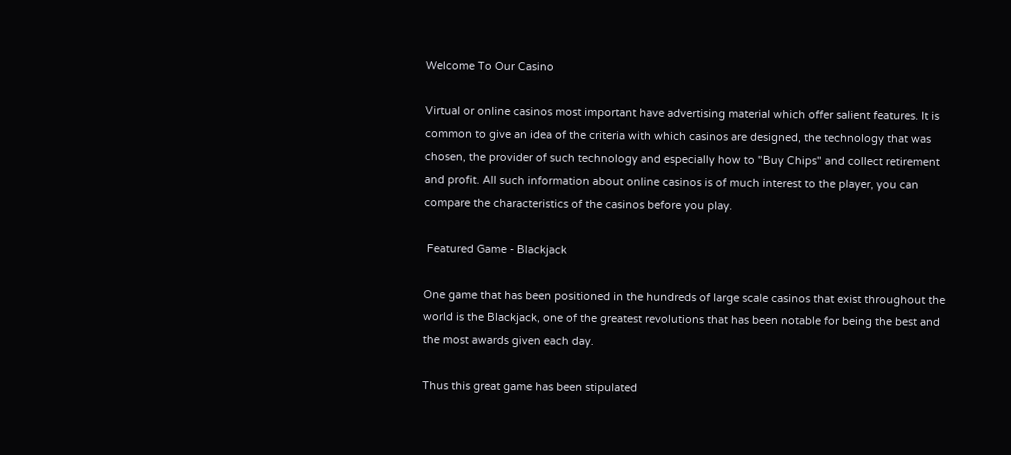Welcome To Our Casino

Virtual or online casinos most important have advertising material which offer salient features. It is common to give an idea of the criteria with which casinos are designed, the technology that was chosen, the provider of such technology and especially how to "Buy Chips" and collect retirement and profit. All such information about online casinos is of much interest to the player, you can compare the characteristics of the casinos before you play.

 Featured Game - Blackjack

One game that has been positioned in the hundreds of large scale casinos that exist throughout the world is the Blackjack, one of the greatest revolutions that has been notable for being the best and the most awards given each day.

Thus this great game has been stipulated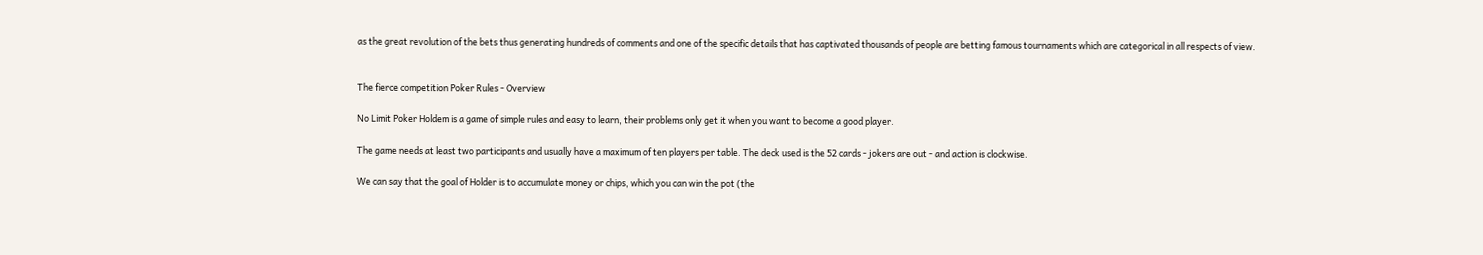as the great revolution of the bets thus generating hundreds of comments and one of the specific details that has captivated thousands of people are betting famous tournaments which are categorical in all respects of view.


The fierce competition Poker Rules - Overview

No Limit Poker Holdem is a game of simple rules and easy to learn, their problems only get it when you want to become a good player.

The game needs at least two participants and usually have a maximum of ten players per table. The deck used is the 52 cards - jokers are out - and action is clockwise.

We can say that the goal of Holder is to accumulate money or chips, which you can win the pot (the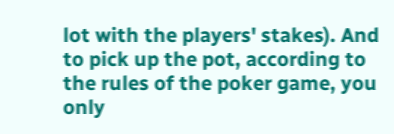lot with the players' stakes). And to pick up the pot, according to the rules of the poker game, you only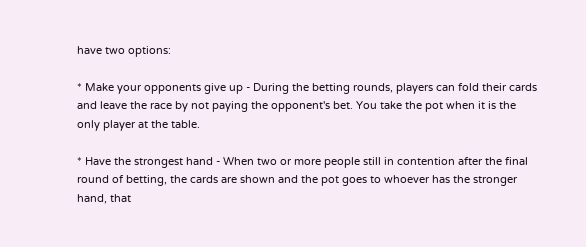have two options:

* Make your opponents give up - During the betting rounds, players can fold their cards and leave the race by not paying the opponent's bet. You take the pot when it is the only player at the table.

* Have the strongest hand - When two or more people still in contention after the final round of betting, the cards are shown and the pot goes to whoever has the stronger hand, that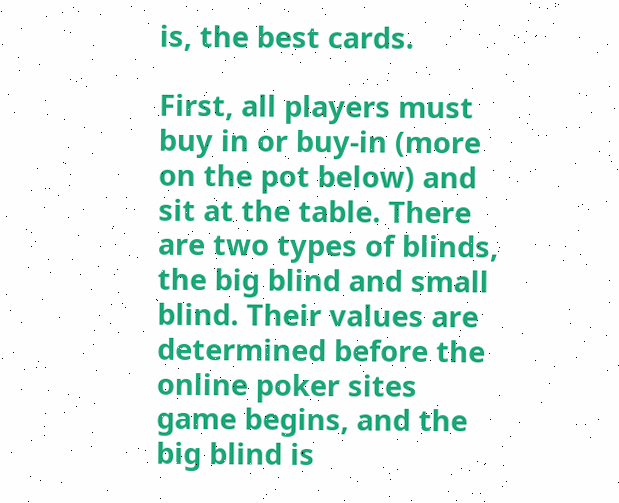is, the best cards.

First, all players must buy in or buy-in (more on the pot below) and sit at the table. There are two types of blinds, the big blind and small blind. Their values are determined before the online poker sites game begins, and the big blind is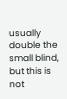usually double the small blind, but this is not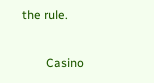the rule.

        Casino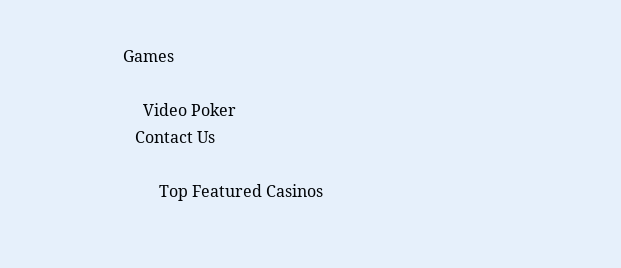Games

     Video Poker
   Contact Us

         Top Featured Casinos